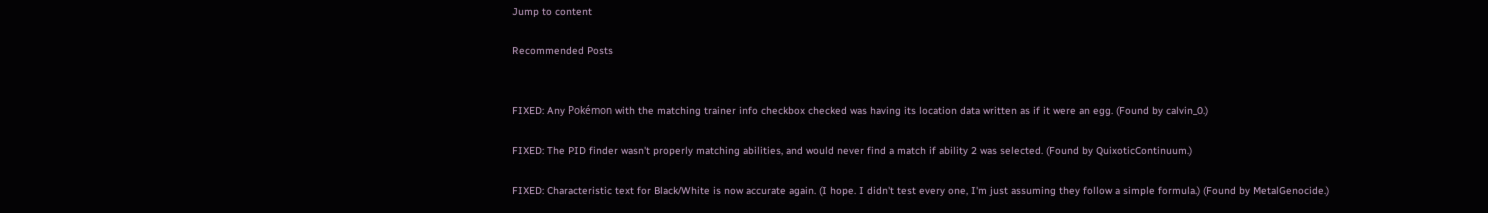Jump to content

Recommended Posts


FIXED: Any Pokémon with the matching trainer info checkbox checked was having its location data written as if it were an egg. (Found by calvin_0.)

FIXED: The PID finder wasn't properly matching abilities, and would never find a match if ability 2 was selected. (Found by QuixoticContinuum.)

FIXED: Characteristic text for Black/White is now accurate again. (I hope. I didn't test every one, I'm just assuming they follow a simple formula.) (Found by MetalGenocide.)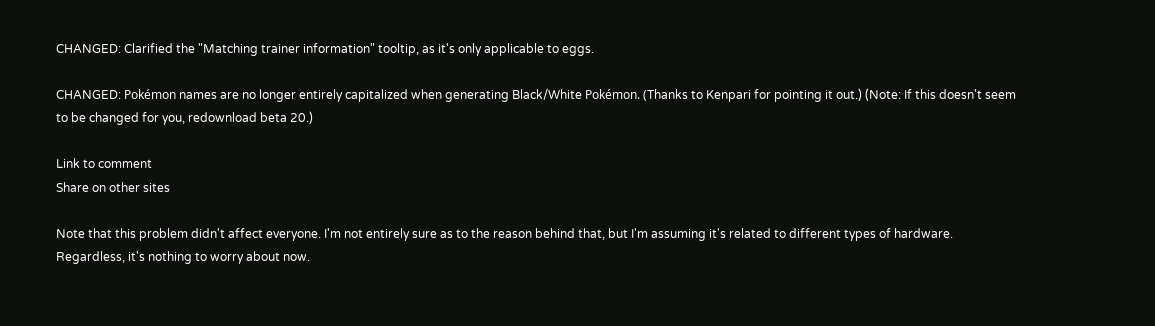CHANGED: Clarified the "Matching trainer information" tooltip, as it's only applicable to eggs.

CHANGED: Pokémon names are no longer entirely capitalized when generating Black/White Pokémon. (Thanks to Kenpari for pointing it out.) (Note: If this doesn't seem to be changed for you, redownload beta 20.)

Link to comment
Share on other sites

Note that this problem didn't affect everyone. I'm not entirely sure as to the reason behind that, but I'm assuming it's related to different types of hardware. Regardless, it's nothing to worry about now.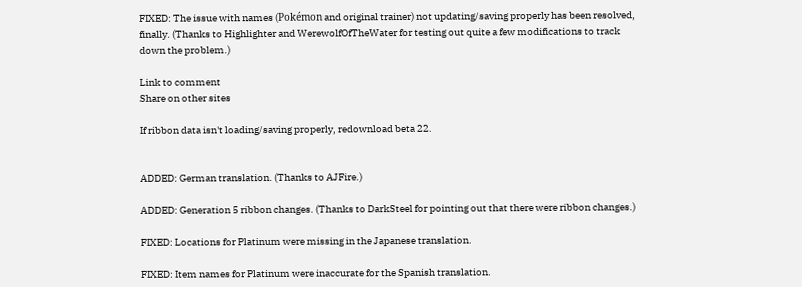FIXED: The issue with names (Pokémon and original trainer) not updating/saving properly has been resolved, finally. (Thanks to Highlighter and WerewolfOfTheWater for testing out quite a few modifications to track down the problem.)

Link to comment
Share on other sites

If ribbon data isn't loading/saving properly, redownload beta 22.


ADDED: German translation. (Thanks to AJFire.)

ADDED: Generation 5 ribbon changes. (Thanks to DarkSteel for pointing out that there were ribbon changes.)

FIXED: Locations for Platinum were missing in the Japanese translation.

FIXED: Item names for Platinum were inaccurate for the Spanish translation.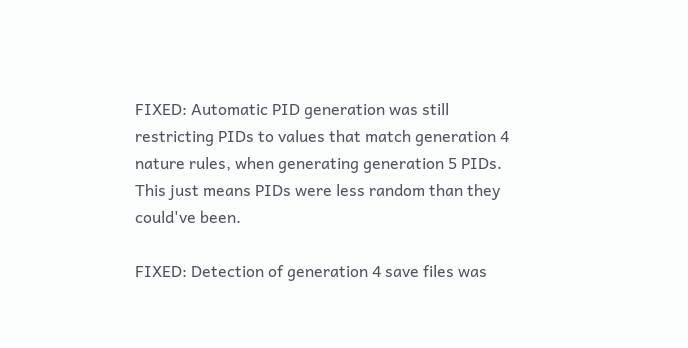FIXED: Automatic PID generation was still restricting PIDs to values that match generation 4 nature rules, when generating generation 5 PIDs. This just means PIDs were less random than they could've been.

FIXED: Detection of generation 4 save files was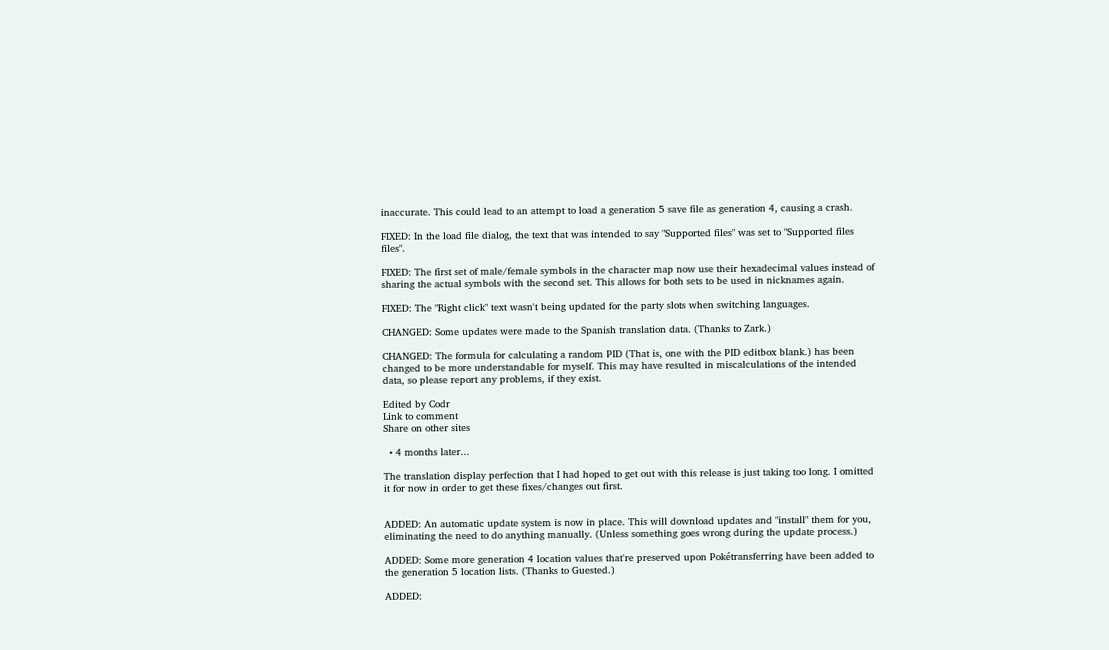inaccurate. This could lead to an attempt to load a generation 5 save file as generation 4, causing a crash.

FIXED: In the load file dialog, the text that was intended to say "Supported files" was set to "Supported files files".

FIXED: The first set of male/female symbols in the character map now use their hexadecimal values instead of sharing the actual symbols with the second set. This allows for both sets to be used in nicknames again.

FIXED: The "Right click" text wasn't being updated for the party slots when switching languages.

CHANGED: Some updates were made to the Spanish translation data. (Thanks to Zark.)

CHANGED: The formula for calculating a random PID (That is, one with the PID editbox blank.) has been changed to be more understandable for myself. This may have resulted in miscalculations of the intended data, so please report any problems, if they exist.

Edited by Codr
Link to comment
Share on other sites

  • 4 months later...

The translation display perfection that I had hoped to get out with this release is just taking too long. I omitted it for now in order to get these fixes/changes out first.


ADDED: An automatic update system is now in place. This will download updates and "install" them for you, eliminating the need to do anything manually. (Unless something goes wrong during the update process.)

ADDED: Some more generation 4 location values that're preserved upon Pokétransferring have been added to the generation 5 location lists. (Thanks to Guested.)

ADDED: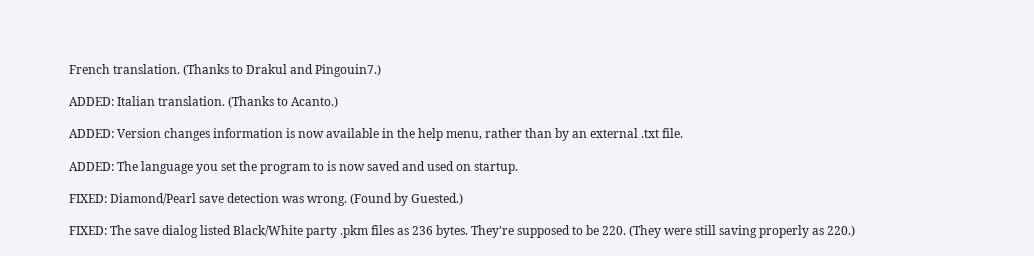French translation. (Thanks to Drakul and Pingouin7.)

ADDED: Italian translation. (Thanks to Acanto.)

ADDED: Version changes information is now available in the help menu, rather than by an external .txt file.

ADDED: The language you set the program to is now saved and used on startup.

FIXED: Diamond/Pearl save detection was wrong. (Found by Guested.)

FIXED: The save dialog listed Black/White party .pkm files as 236 bytes. They're supposed to be 220. (They were still saving properly as 220.)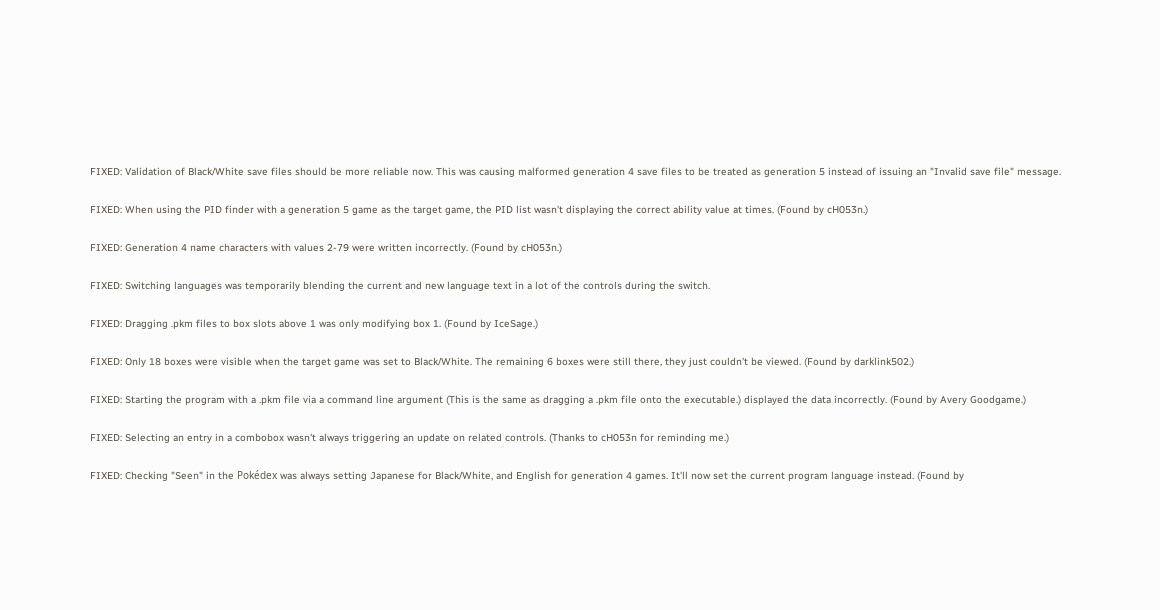FIXED: Validation of Black/White save files should be more reliable now. This was causing malformed generation 4 save files to be treated as generation 5 instead of issuing an "Invalid save file" message.

FIXED: When using the PID finder with a generation 5 game as the target game, the PID list wasn't displaying the correct ability value at times. (Found by cH053n.)

FIXED: Generation 4 name characters with values 2-79 were written incorrectly. (Found by cH053n.)

FIXED: Switching languages was temporarily blending the current and new language text in a lot of the controls during the switch.

FIXED: Dragging .pkm files to box slots above 1 was only modifying box 1. (Found by IceSage.)

FIXED: Only 18 boxes were visible when the target game was set to Black/White. The remaining 6 boxes were still there, they just couldn't be viewed. (Found by darklink502.)

FIXED: Starting the program with a .pkm file via a command line argument (This is the same as dragging a .pkm file onto the executable.) displayed the data incorrectly. (Found by Avery Goodgame.)

FIXED: Selecting an entry in a combobox wasn't always triggering an update on related controls. (Thanks to cH053n for reminding me.)

FIXED: Checking "Seen" in the Pokédex was always setting Japanese for Black/White, and English for generation 4 games. It'll now set the current program language instead. (Found by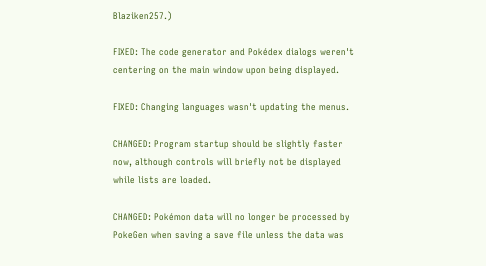Blaziken257.)

FIXED: The code generator and Pokédex dialogs weren't centering on the main window upon being displayed.

FIXED: Changing languages wasn't updating the menus.

CHANGED: Program startup should be slightly faster now, although controls will briefly not be displayed while lists are loaded.

CHANGED: Pokémon data will no longer be processed by PokeGen when saving a save file unless the data was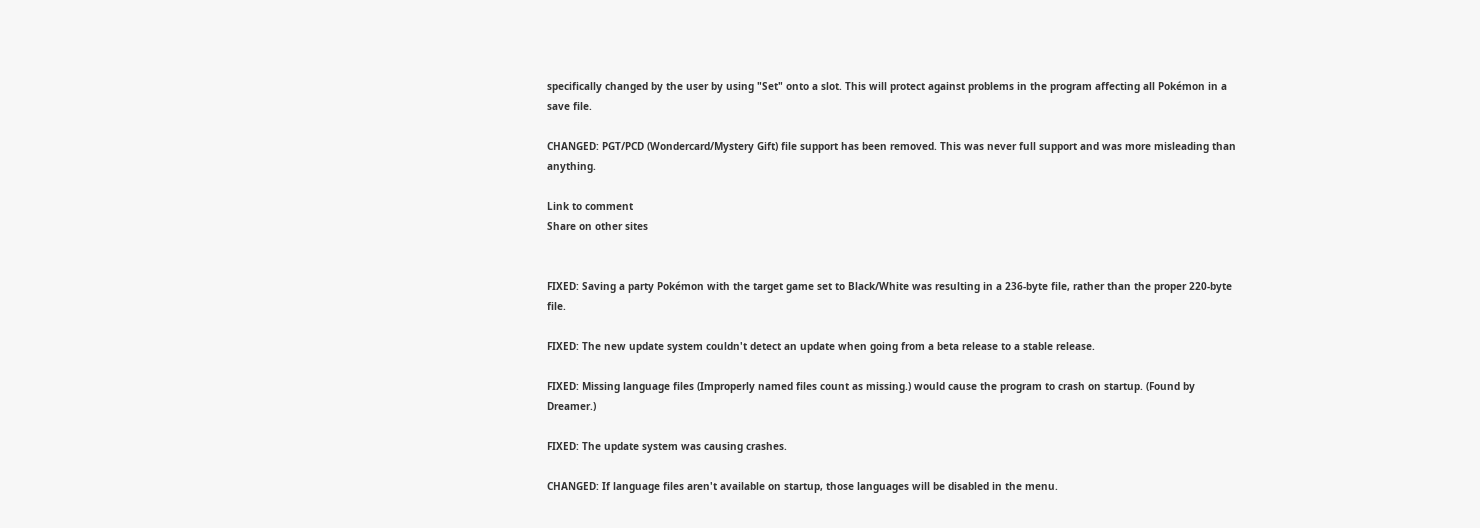specifically changed by the user by using "Set" onto a slot. This will protect against problems in the program affecting all Pokémon in a save file.

CHANGED: PGT/PCD (Wondercard/Mystery Gift) file support has been removed. This was never full support and was more misleading than anything.

Link to comment
Share on other sites


FIXED: Saving a party Pokémon with the target game set to Black/White was resulting in a 236-byte file, rather than the proper 220-byte file.

FIXED: The new update system couldn't detect an update when going from a beta release to a stable release.

FIXED: Missing language files (Improperly named files count as missing.) would cause the program to crash on startup. (Found by Dreamer.)

FIXED: The update system was causing crashes.

CHANGED: If language files aren't available on startup, those languages will be disabled in the menu.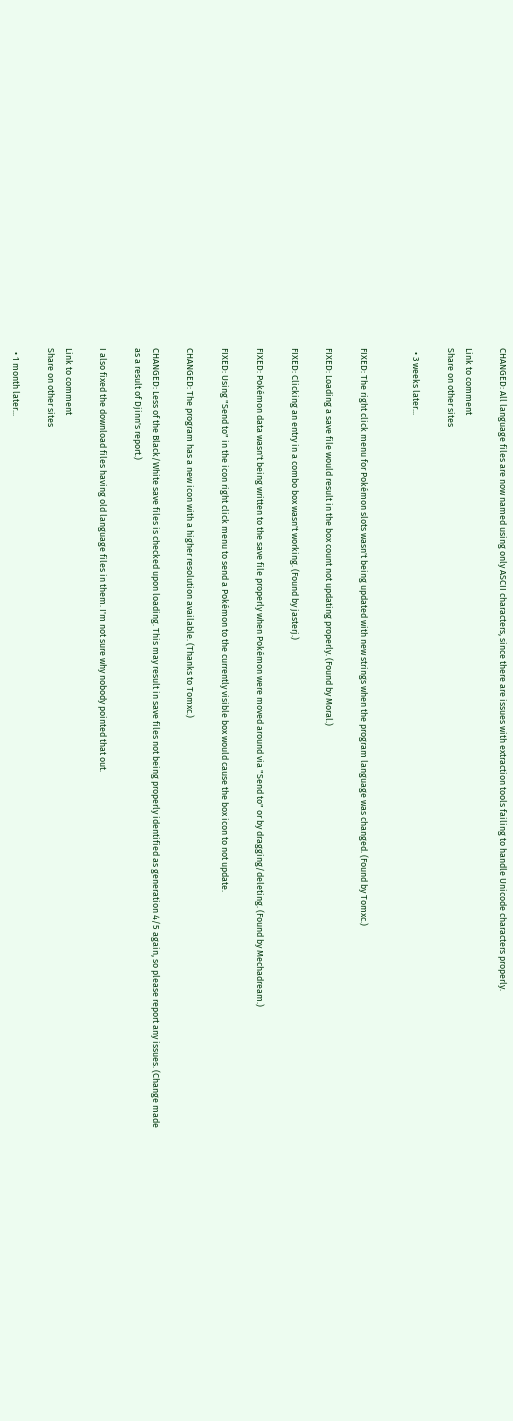CHANGED: All language files are now named using only ASCII characters, since there are issues with extraction tools failing to handle Unicode characters properly.

Link to comment
Share on other sites

  • 3 weeks later...


FIXED: The right click menu for Pokémon slots wasn't being updated with new strings when the program language was changed. (Found by Tomxc.)

FIXED: Loading a save file would result in the box count not updating properly. (Found by Moral.)

FIXED: Clicking an entry in a combo box wasn't working. (Found by jasterj.)

FIXED: Pokémon data wasn't being written to the save file properly when Pokémon were moved around via "Send to" or by dragging/deleting. (Found by Mechadream.)

FIXED: Using "Send to" in the icon right click menu to send a Pokémon to the currently visible box would cause the box icon to not update.

CHANGED: The program has a new icon with a higher resolution available. (Thanks to Tomxc.)

CHANGED: Less of the Black/White save files is checked upon loading. This may result in save files not being properly identified as generation 4/5 again, so please report any issues. (Change made as a result of Djinn's report.)

I also fixed the download files having old language files in them. I'm not sure why nobody pointed that out.

Link to comment
Share on other sites

  • 1 month later...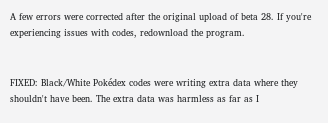A few errors were corrected after the original upload of beta 28. If you're experiencing issues with codes, redownload the program.


FIXED: Black/White Pokédex codes were writing extra data where they shouldn't have been. The extra data was harmless as far as I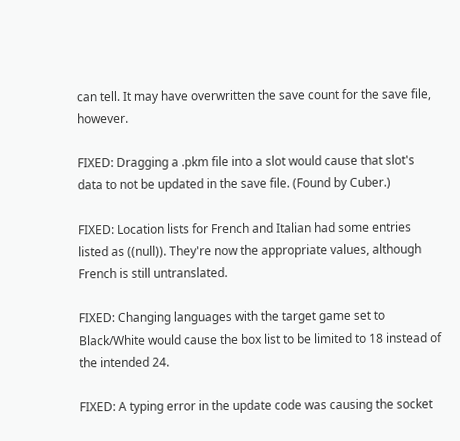can tell. It may have overwritten the save count for the save file, however.

FIXED: Dragging a .pkm file into a slot would cause that slot's data to not be updated in the save file. (Found by Cuber.)

FIXED: Location lists for French and Italian had some entries listed as ((null)). They're now the appropriate values, although French is still untranslated.

FIXED: Changing languages with the target game set to Black/White would cause the box list to be limited to 18 instead of the intended 24.

FIXED: A typing error in the update code was causing the socket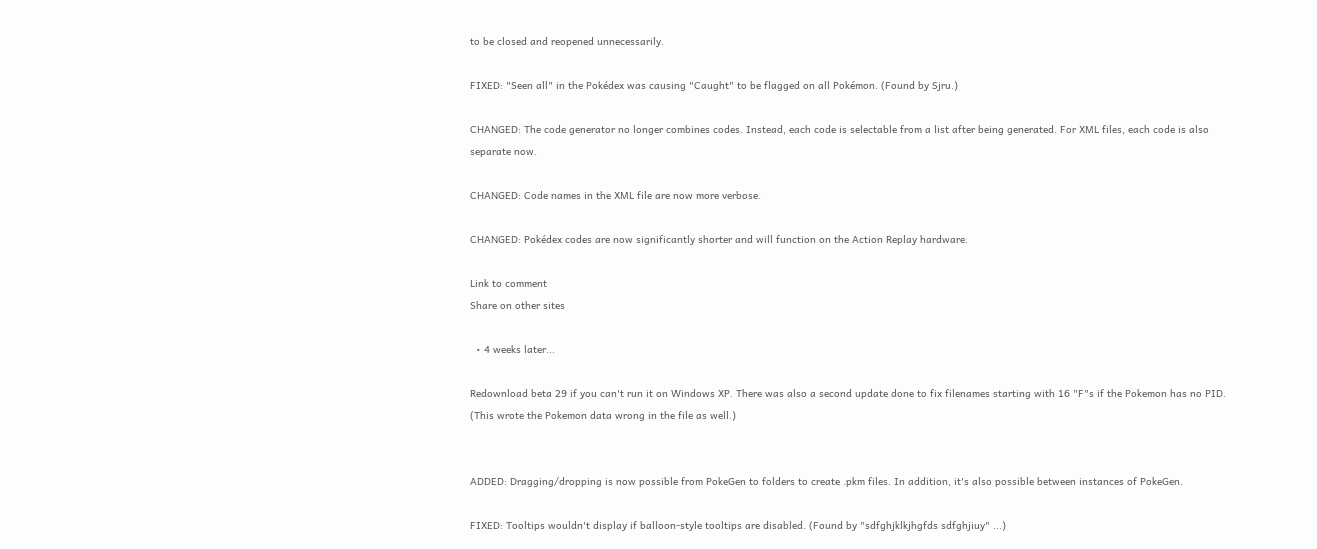to be closed and reopened unnecessarily.

FIXED: "Seen all" in the Pokédex was causing "Caught" to be flagged on all Pokémon. (Found by Sjru.)

CHANGED: The code generator no longer combines codes. Instead, each code is selectable from a list after being generated. For XML files, each code is also separate now.

CHANGED: Code names in the XML file are now more verbose.

CHANGED: Pokédex codes are now significantly shorter and will function on the Action Replay hardware.

Link to comment
Share on other sites

  • 4 weeks later...

Redownload beta 29 if you can't run it on Windows XP. There was also a second update done to fix filenames starting with 16 "F"s if the Pokemon has no PID. (This wrote the Pokemon data wrong in the file as well.)


ADDED: Dragging/dropping is now possible from PokeGen to folders to create .pkm files. In addition, it's also possible between instances of PokeGen.

FIXED: Tooltips wouldn't display if balloon-style tooltips are disabled. (Found by "sdfghjklkjhgfds sdfghjiuy" ...)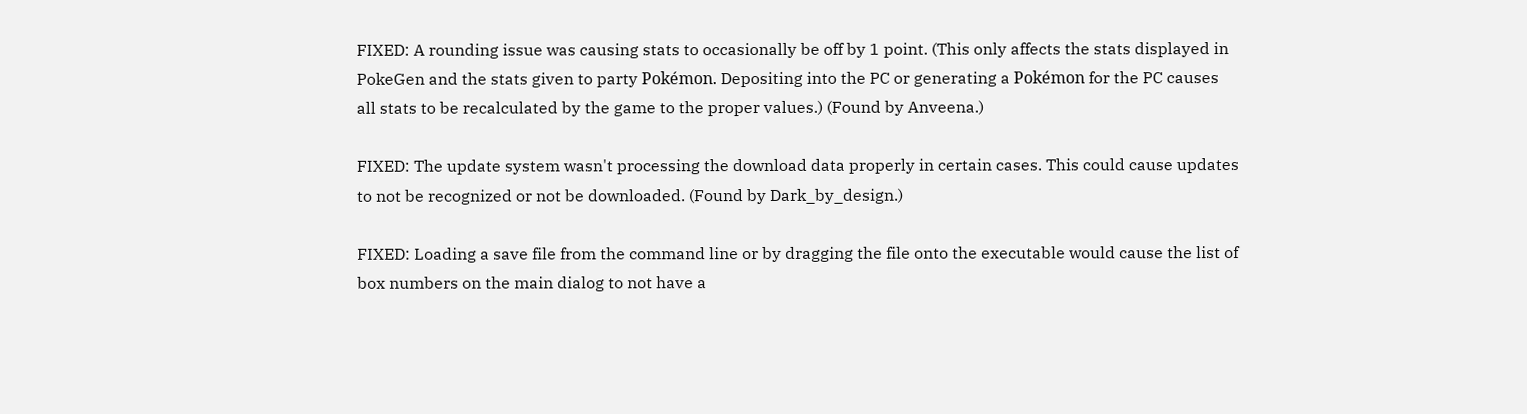FIXED: A rounding issue was causing stats to occasionally be off by 1 point. (This only affects the stats displayed in PokeGen and the stats given to party Pokémon. Depositing into the PC or generating a Pokémon for the PC causes all stats to be recalculated by the game to the proper values.) (Found by Anveena.)

FIXED: The update system wasn't processing the download data properly in certain cases. This could cause updates to not be recognized or not be downloaded. (Found by Dark_by_design.)

FIXED: Loading a save file from the command line or by dragging the file onto the executable would cause the list of box numbers on the main dialog to not have a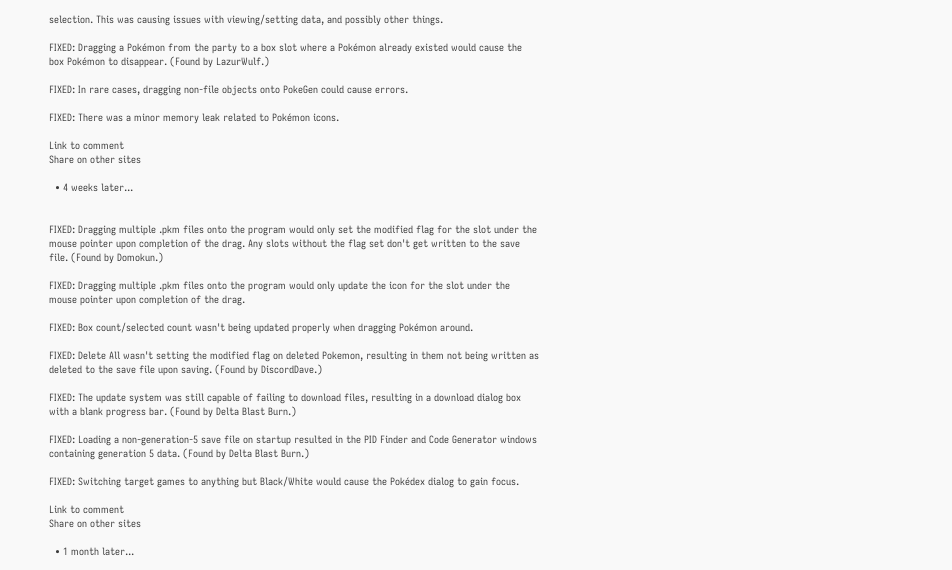selection. This was causing issues with viewing/setting data, and possibly other things.

FIXED: Dragging a Pokémon from the party to a box slot where a Pokémon already existed would cause the box Pokémon to disappear. (Found by LazurWulf.)

FIXED: In rare cases, dragging non-file objects onto PokeGen could cause errors.

FIXED: There was a minor memory leak related to Pokémon icons.

Link to comment
Share on other sites

  • 4 weeks later...


FIXED: Dragging multiple .pkm files onto the program would only set the modified flag for the slot under the mouse pointer upon completion of the drag. Any slots without the flag set don't get written to the save file. (Found by Domokun.)

FIXED: Dragging multiple .pkm files onto the program would only update the icon for the slot under the mouse pointer upon completion of the drag.

FIXED: Box count/selected count wasn't being updated properly when dragging Pokémon around.

FIXED: Delete All wasn't setting the modified flag on deleted Pokemon, resulting in them not being written as deleted to the save file upon saving. (Found by DiscordDave.)

FIXED: The update system was still capable of failing to download files, resulting in a download dialog box with a blank progress bar. (Found by Delta Blast Burn.)

FIXED: Loading a non-generation-5 save file on startup resulted in the PID Finder and Code Generator windows containing generation 5 data. (Found by Delta Blast Burn.)

FIXED: Switching target games to anything but Black/White would cause the Pokédex dialog to gain focus.

Link to comment
Share on other sites

  • 1 month later...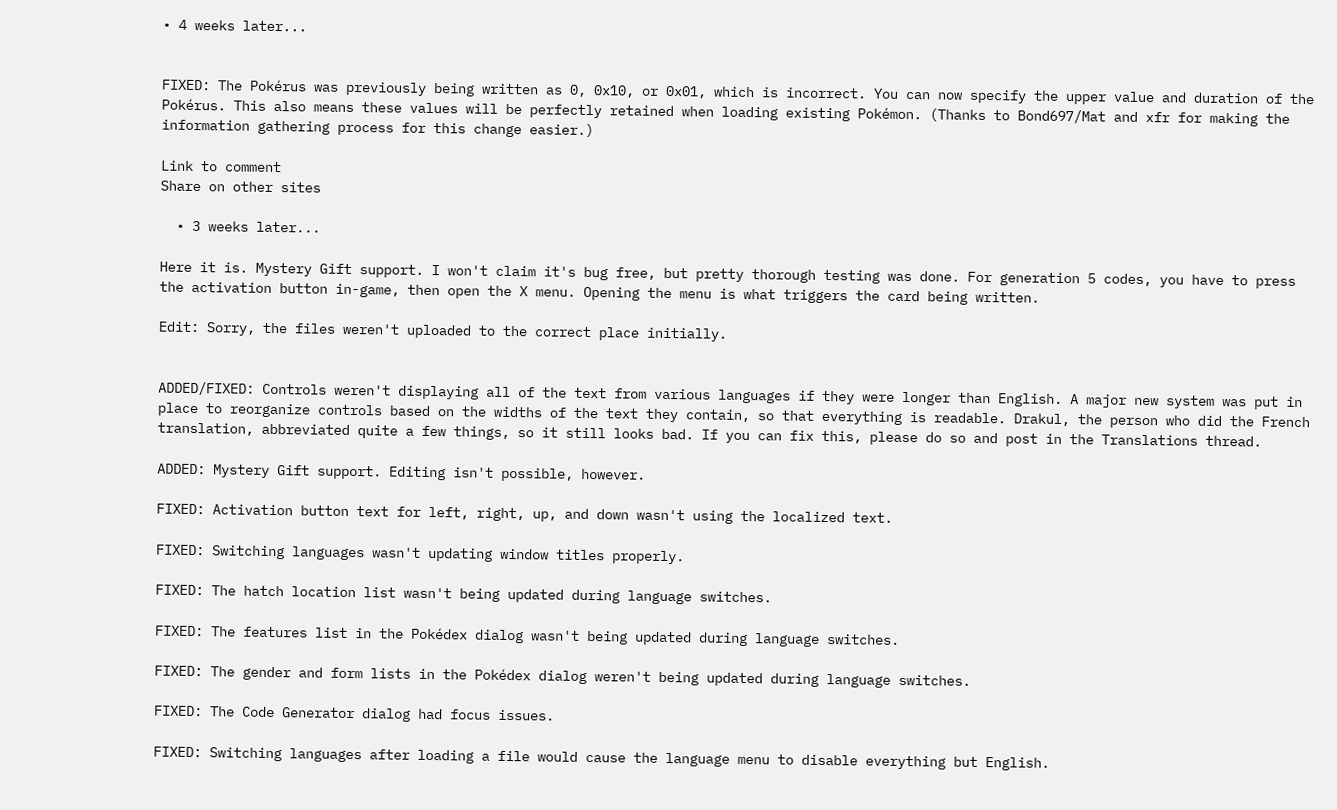• 4 weeks later...


FIXED: The Pokérus was previously being written as 0, 0x10, or 0x01, which is incorrect. You can now specify the upper value and duration of the Pokérus. This also means these values will be perfectly retained when loading existing Pokémon. (Thanks to Bond697/Mat and xfr for making the information gathering process for this change easier.)

Link to comment
Share on other sites

  • 3 weeks later...

Here it is. Mystery Gift support. I won't claim it's bug free, but pretty thorough testing was done. For generation 5 codes, you have to press the activation button in-game, then open the X menu. Opening the menu is what triggers the card being written.

Edit: Sorry, the files weren't uploaded to the correct place initially.


ADDED/FIXED: Controls weren't displaying all of the text from various languages if they were longer than English. A major new system was put in place to reorganize controls based on the widths of the text they contain, so that everything is readable. Drakul, the person who did the French translation, abbreviated quite a few things, so it still looks bad. If you can fix this, please do so and post in the Translations thread.

ADDED: Mystery Gift support. Editing isn't possible, however.

FIXED: Activation button text for left, right, up, and down wasn't using the localized text.

FIXED: Switching languages wasn't updating window titles properly.

FIXED: The hatch location list wasn't being updated during language switches.

FIXED: The features list in the Pokédex dialog wasn't being updated during language switches.

FIXED: The gender and form lists in the Pokédex dialog weren't being updated during language switches.

FIXED: The Code Generator dialog had focus issues.

FIXED: Switching languages after loading a file would cause the language menu to disable everything but English.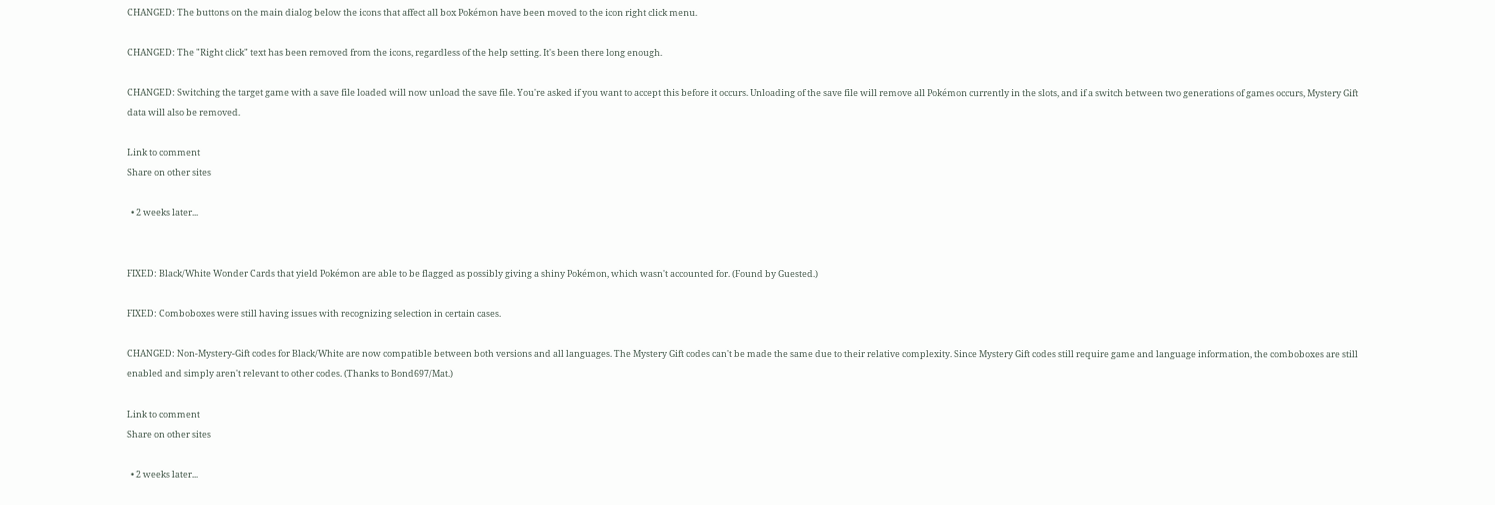CHANGED: The buttons on the main dialog below the icons that affect all box Pokémon have been moved to the icon right click menu.

CHANGED: The "Right click" text has been removed from the icons, regardless of the help setting. It's been there long enough.

CHANGED: Switching the target game with a save file loaded will now unload the save file. You're asked if you want to accept this before it occurs. Unloading of the save file will remove all Pokémon currently in the slots, and if a switch between two generations of games occurs, Mystery Gift data will also be removed.

Link to comment
Share on other sites

  • 2 weeks later...


FIXED: Black/White Wonder Cards that yield Pokémon are able to be flagged as possibly giving a shiny Pokémon, which wasn't accounted for. (Found by Guested.)

FIXED: Comboboxes were still having issues with recognizing selection in certain cases.

CHANGED: Non-Mystery-Gift codes for Black/White are now compatible between both versions and all languages. The Mystery Gift codes can't be made the same due to their relative complexity. Since Mystery Gift codes still require game and language information, the comboboxes are still enabled and simply aren't relevant to other codes. (Thanks to Bond697/Mat.)

Link to comment
Share on other sites

  • 2 weeks later...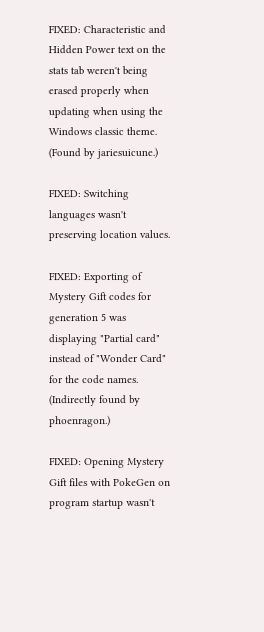FIXED: Characteristic and Hidden Power text on the stats tab weren't being erased properly when updating when using the Windows classic theme. (Found by jariesuicune.)

FIXED: Switching languages wasn't preserving location values.

FIXED: Exporting of Mystery Gift codes for generation 5 was displaying "Partial card" instead of "Wonder Card" for the code names. (Indirectly found by phoenragon.)

FIXED: Opening Mystery Gift files with PokeGen on program startup wasn't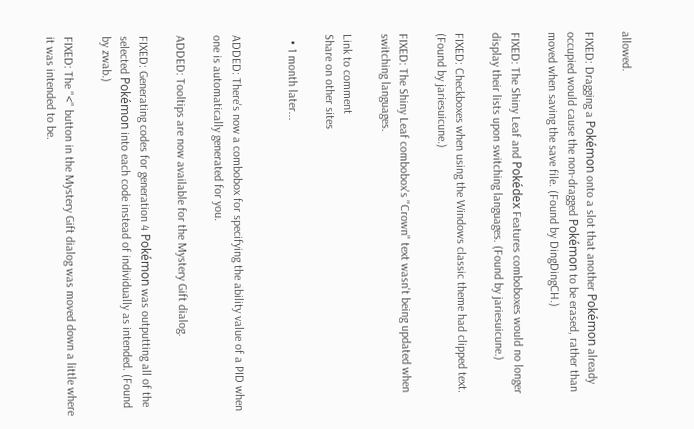allowed.

FIXED: Dragging a Pokémon onto a slot that another Pokémon already occupied would cause the non-dragged Pokémon to be erased, rather than moved when saving the save file. (Found by DingDingCH.)

FIXED: The Shiny Leaf and Pokédex Features comboboxes would no longer display their lists upon switching languages. (Found by jariesuicune.)

FIXED: Checkboxes when using the Windows classic theme had clipped text. (Found by jariesuicune.)

FIXED: The Shiny Leaf combobox's "Crown" text wasn't being updated when switching languages.

Link to comment
Share on other sites

  • 1 month later...


ADDED: There's now a combobox for specifying the ability value of a PID when one is automatically generated for you.

ADDED: Tooltips are now available for the Mystery Gift dialog.

FIXED: Generating codes for generation 4 Pokémon was outputting all of the selected Pokémon into each code instead of individually as intended. (Found by zwab.)

FIXED: The "<" button in the Mystery Gift dialog was moved down a little where it was intended to be.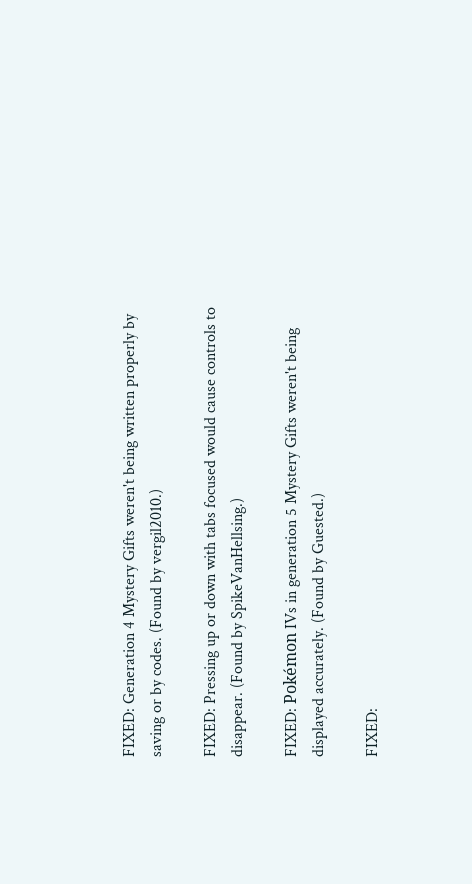FIXED: Generation 4 Mystery Gifts weren't being written properly by saving or by codes. (Found by vergil2010.)

FIXED: Pressing up or down with tabs focused would cause controls to disappear. (Found by SpikeVanHellsing.)

FIXED: Pokémon IVs in generation 5 Mystery Gifts weren't being displayed accurately. (Found by Guested.)

FIXED: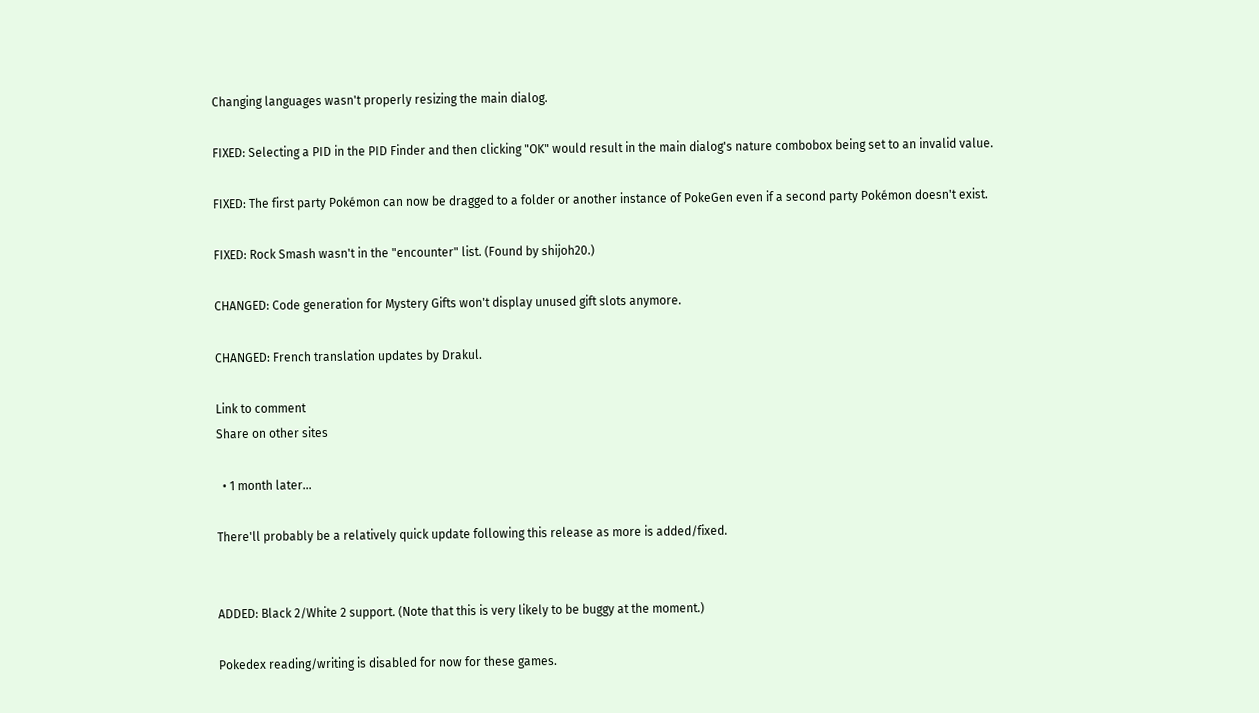Changing languages wasn't properly resizing the main dialog.

FIXED: Selecting a PID in the PID Finder and then clicking "OK" would result in the main dialog's nature combobox being set to an invalid value.

FIXED: The first party Pokémon can now be dragged to a folder or another instance of PokeGen even if a second party Pokémon doesn't exist.

FIXED: Rock Smash wasn't in the "encounter" list. (Found by shijoh20.)

CHANGED: Code generation for Mystery Gifts won't display unused gift slots anymore.

CHANGED: French translation updates by Drakul.

Link to comment
Share on other sites

  • 1 month later...

There'll probably be a relatively quick update following this release as more is added/fixed.


ADDED: Black 2/White 2 support. (Note that this is very likely to be buggy at the moment.)

Pokedex reading/writing is disabled for now for these games.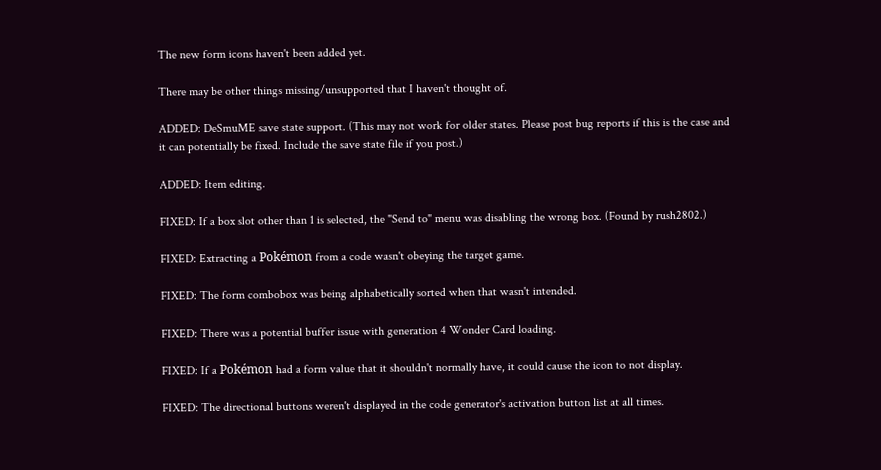The new form icons haven't been added yet.

There may be other things missing/unsupported that I haven't thought of.

ADDED: DeSmuME save state support. (This may not work for older states. Please post bug reports if this is the case and it can potentially be fixed. Include the save state file if you post.)

ADDED: Item editing.

FIXED: If a box slot other than 1 is selected, the "Send to" menu was disabling the wrong box. (Found by rush2802.)

FIXED: Extracting a Pokémon from a code wasn't obeying the target game.

FIXED: The form combobox was being alphabetically sorted when that wasn't intended.

FIXED: There was a potential buffer issue with generation 4 Wonder Card loading.

FIXED: If a Pokémon had a form value that it shouldn't normally have, it could cause the icon to not display.

FIXED: The directional buttons weren't displayed in the code generator's activation button list at all times.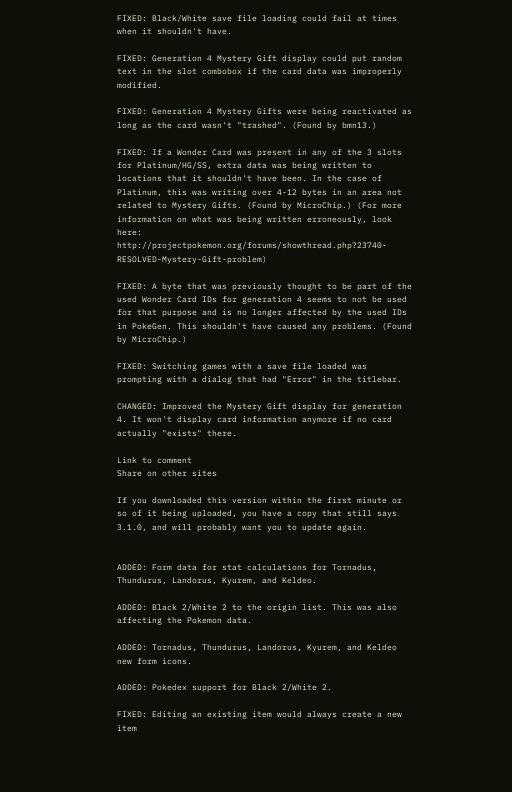FIXED: Black/White save file loading could fail at times when it shouldn't have.

FIXED: Generation 4 Mystery Gift display could put random text in the slot combobox if the card data was improperly modified.

FIXED: Generation 4 Mystery Gifts were being reactivated as long as the card wasn't "trashed". (Found by bmn13.)

FIXED: If a Wonder Card was present in any of the 3 slots for Platinum/HG/SS, extra data was being written to locations that it shouldn't have been. In the case of Platinum, this was writing over 4-12 bytes in an area not related to Mystery Gifts. (Found by MicroChip.) (For more information on what was being written erroneously, look here: http://projectpokemon.org/forums/showthread.php?23740-RESOLVED-Mystery-Gift-problem)

FIXED: A byte that was previously thought to be part of the used Wonder Card IDs for generation 4 seems to not be used for that purpose and is no longer affected by the used IDs in PokeGen. This shouldn't have caused any problems. (Found by MicroChip.)

FIXED: Switching games with a save file loaded was prompting with a dialog that had "Error" in the titlebar.

CHANGED: Improved the Mystery Gift display for generation 4. It won't display card information anymore if no card actually "exists" there.

Link to comment
Share on other sites

If you downloaded this version within the first minute or so of it being uploaded, you have a copy that still says 3.1.0, and will probably want you to update again.


ADDED: Form data for stat calculations for Tornadus, Thundurus, Landorus, Kyurem, and Keldeo.

ADDED: Black 2/White 2 to the origin list. This was also affecting the Pokemon data.

ADDED: Tornadus, Thundurus, Landorus, Kyurem, and Keldeo new form icons.

ADDED: Pokedex support for Black 2/White 2.

FIXED: Editing an existing item would always create a new item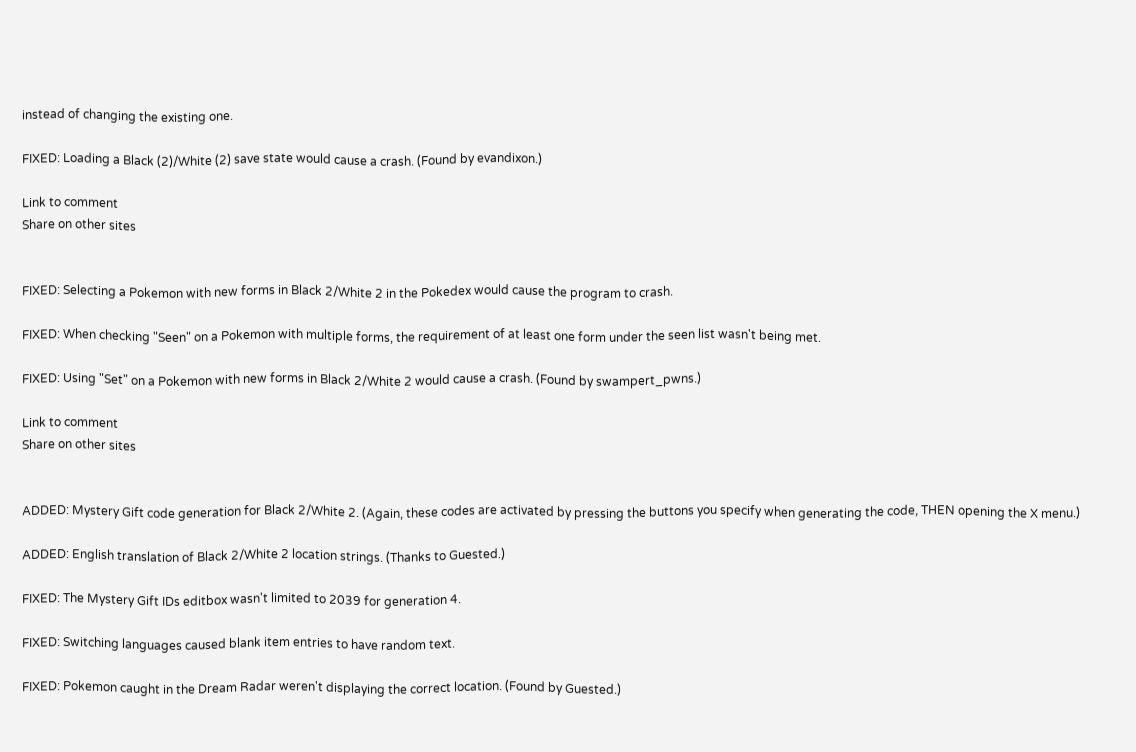instead of changing the existing one.

FIXED: Loading a Black (2)/White (2) save state would cause a crash. (Found by evandixon.)

Link to comment
Share on other sites


FIXED: Selecting a Pokemon with new forms in Black 2/White 2 in the Pokedex would cause the program to crash.

FIXED: When checking "Seen" on a Pokemon with multiple forms, the requirement of at least one form under the seen list wasn't being met.

FIXED: Using "Set" on a Pokemon with new forms in Black 2/White 2 would cause a crash. (Found by swampert_pwns.)

Link to comment
Share on other sites


ADDED: Mystery Gift code generation for Black 2/White 2. (Again, these codes are activated by pressing the buttons you specify when generating the code, THEN opening the X menu.)

ADDED: English translation of Black 2/White 2 location strings. (Thanks to Guested.)

FIXED: The Mystery Gift IDs editbox wasn't limited to 2039 for generation 4.

FIXED: Switching languages caused blank item entries to have random text.

FIXED: Pokemon caught in the Dream Radar weren't displaying the correct location. (Found by Guested.)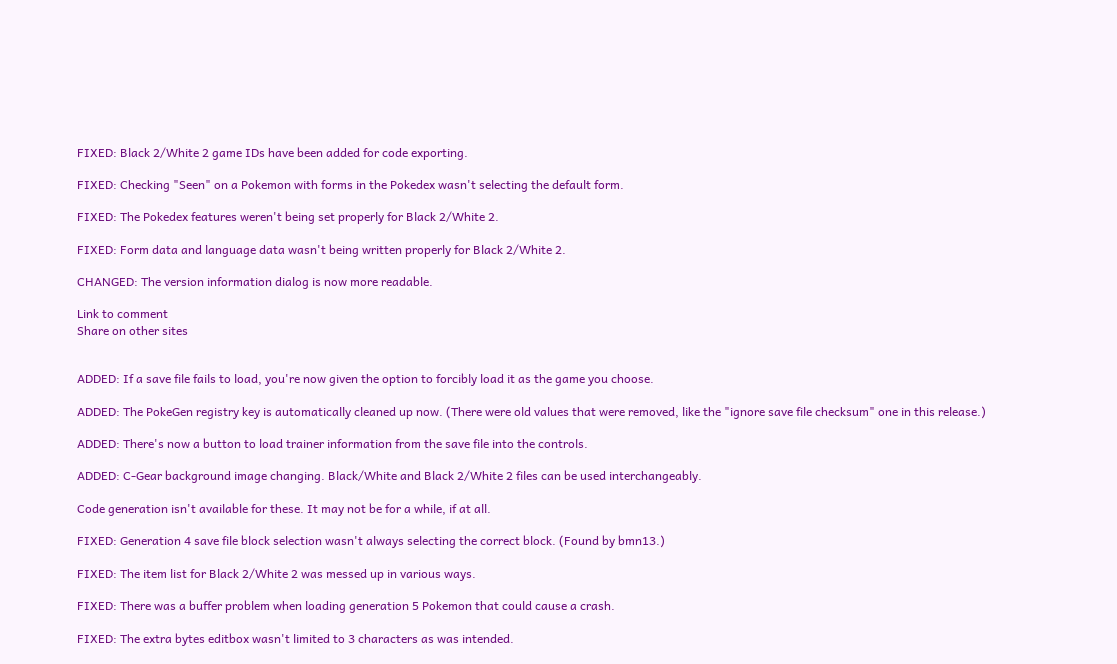FIXED: Black 2/White 2 game IDs have been added for code exporting.

FIXED: Checking "Seen" on a Pokemon with forms in the Pokedex wasn't selecting the default form.

FIXED: The Pokedex features weren't being set properly for Black 2/White 2.

FIXED: Form data and language data wasn't being written properly for Black 2/White 2.

CHANGED: The version information dialog is now more readable.

Link to comment
Share on other sites


ADDED: If a save file fails to load, you're now given the option to forcibly load it as the game you choose.

ADDED: The PokeGen registry key is automatically cleaned up now. (There were old values that were removed, like the "ignore save file checksum" one in this release.)

ADDED: There's now a button to load trainer information from the save file into the controls.

ADDED: C-Gear background image changing. Black/White and Black 2/White 2 files can be used interchangeably.

Code generation isn't available for these. It may not be for a while, if at all.

FIXED: Generation 4 save file block selection wasn't always selecting the correct block. (Found by bmn13.)

FIXED: The item list for Black 2/White 2 was messed up in various ways.

FIXED: There was a buffer problem when loading generation 5 Pokemon that could cause a crash.

FIXED: The extra bytes editbox wasn't limited to 3 characters as was intended.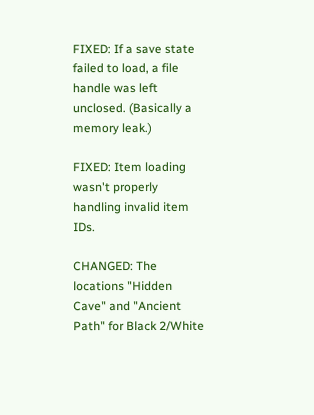FIXED: If a save state failed to load, a file handle was left unclosed. (Basically a memory leak.)

FIXED: Item loading wasn't properly handling invalid item IDs.

CHANGED: The locations "Hidden Cave" and "Ancient Path" for Black 2/White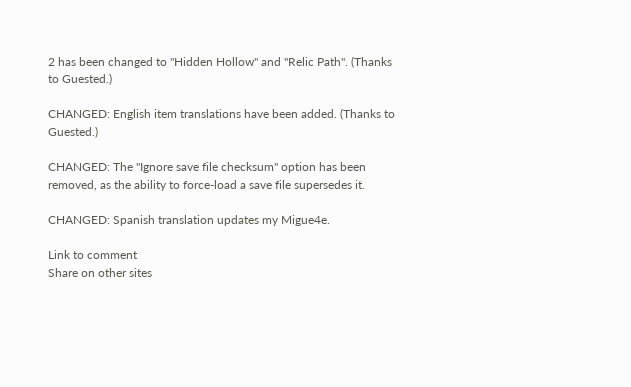2 has been changed to "Hidden Hollow" and "Relic Path". (Thanks to Guested.)

CHANGED: English item translations have been added. (Thanks to Guested.)

CHANGED: The "Ignore save file checksum" option has been removed, as the ability to force-load a save file supersedes it.

CHANGED: Spanish translation updates my Migue4e.

Link to comment
Share on other sites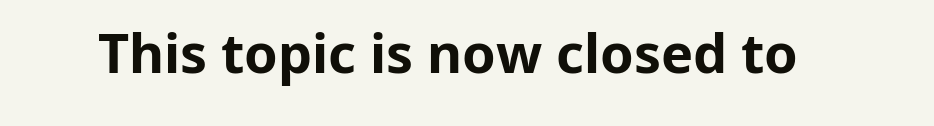This topic is now closed to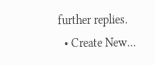further replies.
  • Create New...